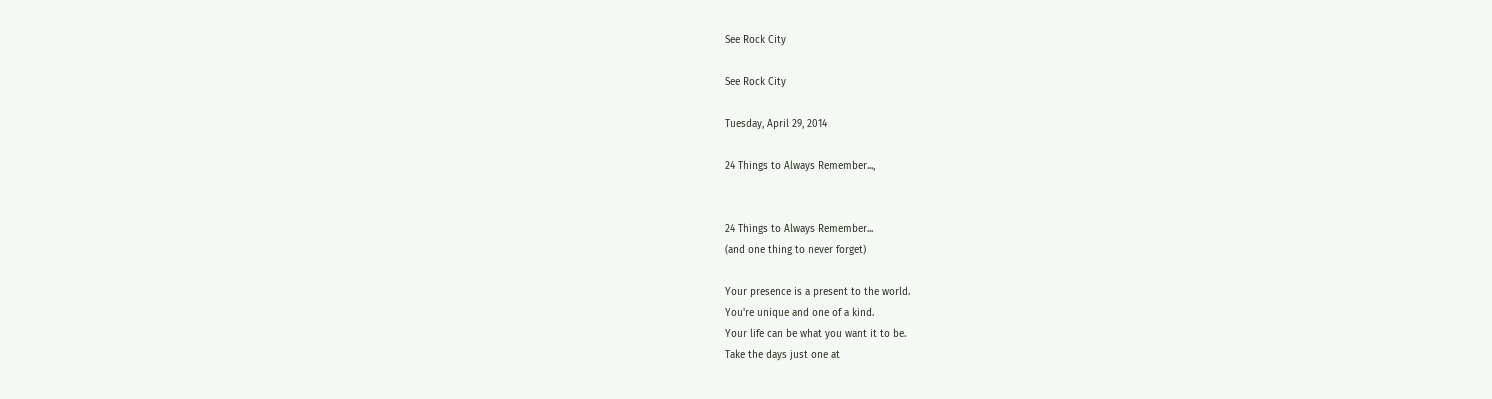See Rock City

See Rock City

Tuesday, April 29, 2014

24 Things to Always Remember...,


24 Things to Always Remember...
(and one thing to never forget)

Your presence is a present to the world.
You're unique and one of a kind.
Your life can be what you want it to be.
Take the days just one at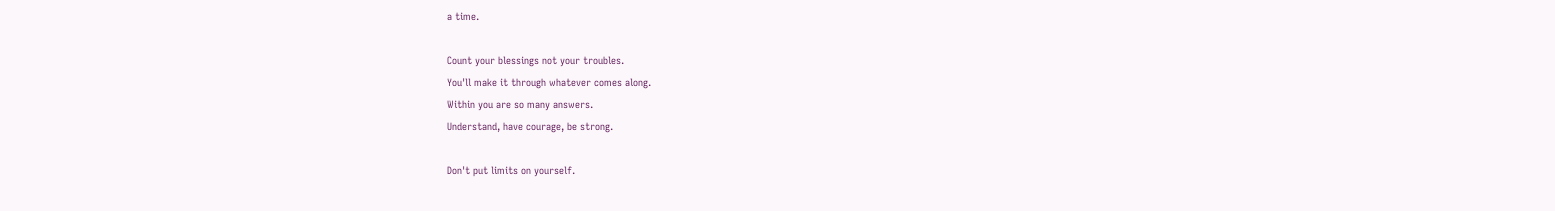a time.

Count your blessings not your troubles.
You'll make it through whatever comes along.
Within you are so many answers.
Understand, have courage, be strong.

Don't put limits on yourself.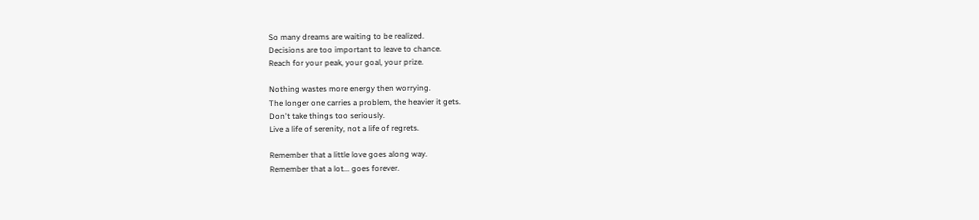So many dreams are waiting to be realized.
Decisions are too important to leave to chance.
Reach for your peak, your goal, your prize.

Nothing wastes more energy then worrying.
The longer one carries a problem, the heavier it gets.
Don't take things too seriously.
Live a life of serenity, not a life of regrets.

Remember that a little love goes along way.
Remember that a lot... goes forever.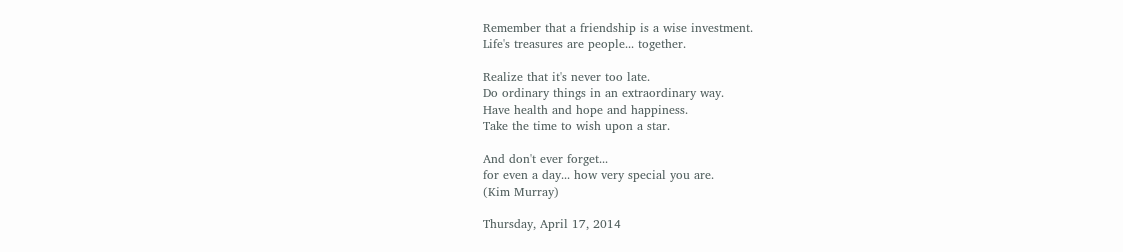Remember that a friendship is a wise investment.
Life's treasures are people... together.

Realize that it's never too late.
Do ordinary things in an extraordinary way.
Have health and hope and happiness.
Take the time to wish upon a star.

And don't ever forget...
for even a day... how very special you are.
(Kim Murray)

Thursday, April 17, 2014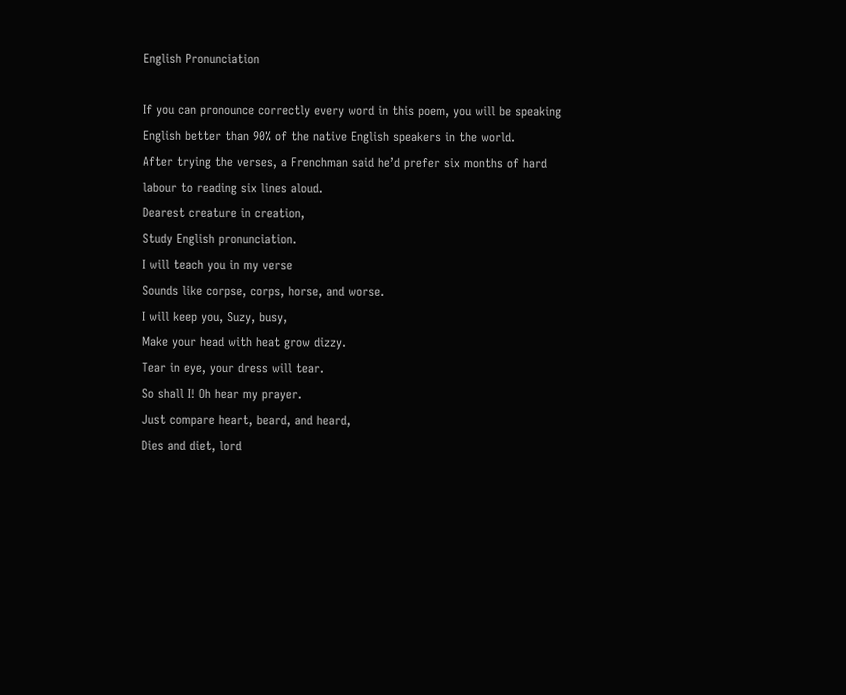English Pronunciation

If you can pronounce correctly every word in this poem, you will be speaking English better than 90% of the native English speakers in the world.
After trying the verses, a Frenchman said he’d prefer six months of hard labour to reading six lines aloud.
Dearest creature in creation,
Study English pronunciation.
I will teach you in my verse
Sounds like corpse, corps, horse, and worse.
I will keep you, Suzy, busy,
Make your head with heat grow dizzy.
Tear in eye, your dress will tear.
So shall I! Oh hear my prayer.
Just compare heart, beard, and heard,
Dies and diet, lord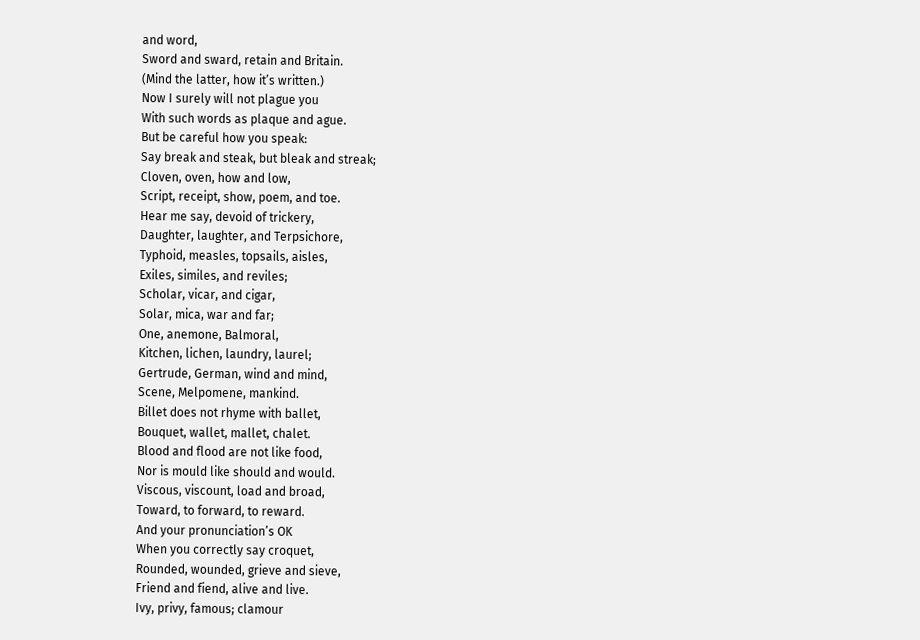and word,
Sword and sward, retain and Britain.
(Mind the latter, how it’s written.)
Now I surely will not plague you
With such words as plaque and ague.
But be careful how you speak:
Say break and steak, but bleak and streak;
Cloven, oven, how and low,
Script, receipt, show, poem, and toe.
Hear me say, devoid of trickery,
Daughter, laughter, and Terpsichore,
Typhoid, measles, topsails, aisles,
Exiles, similes, and reviles;
Scholar, vicar, and cigar,
Solar, mica, war and far;
One, anemone, Balmoral,
Kitchen, lichen, laundry, laurel;
Gertrude, German, wind and mind,
Scene, Melpomene, mankind.
Billet does not rhyme with ballet,
Bouquet, wallet, mallet, chalet.
Blood and flood are not like food,
Nor is mould like should and would.
Viscous, viscount, load and broad,
Toward, to forward, to reward.
And your pronunciation’s OK
When you correctly say croquet,
Rounded, wounded, grieve and sieve,
Friend and fiend, alive and live.
Ivy, privy, famous; clamour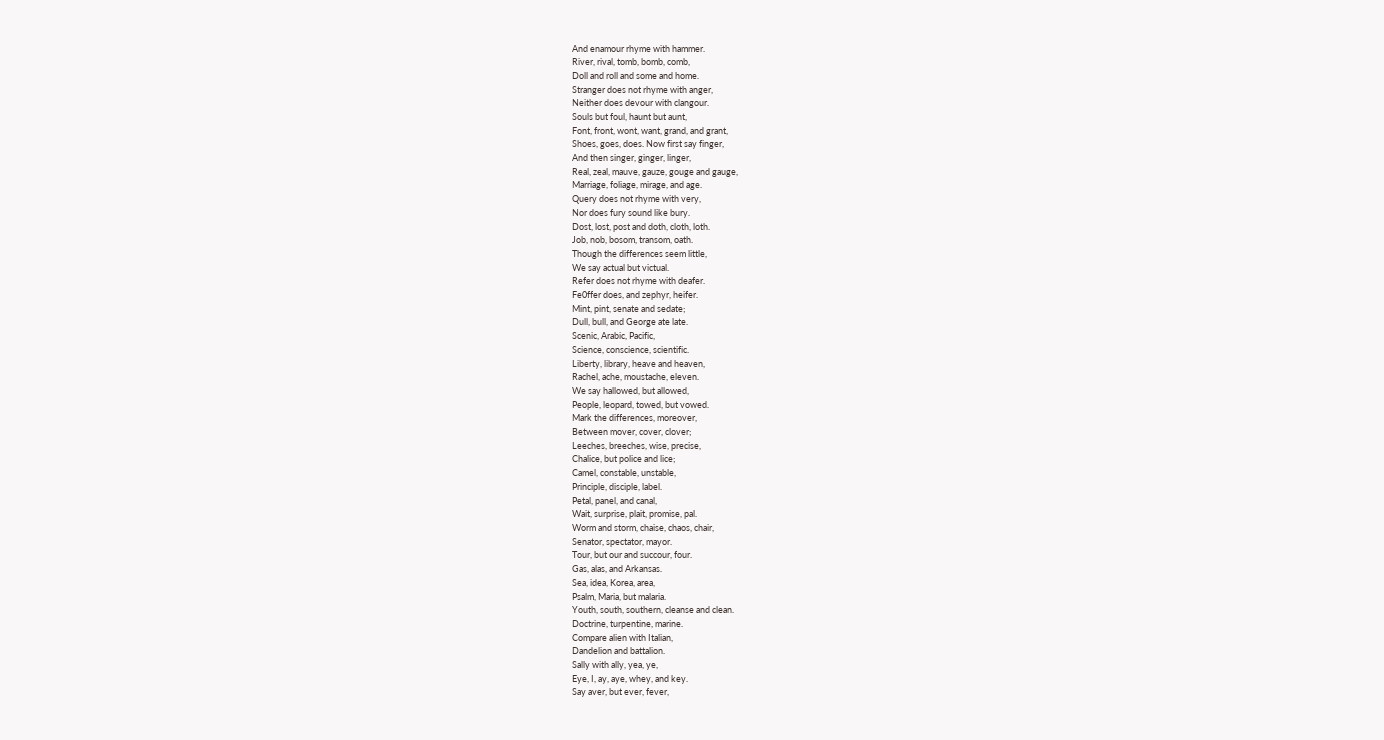And enamour rhyme with hammer.
River, rival, tomb, bomb, comb,
Doll and roll and some and home.
Stranger does not rhyme with anger,
Neither does devour with clangour.
Souls but foul, haunt but aunt,
Font, front, wont, want, grand, and grant,
Shoes, goes, does. Now first say finger,
And then singer, ginger, linger,
Real, zeal, mauve, gauze, gouge and gauge,
Marriage, foliage, mirage, and age.
Query does not rhyme with very,
Nor does fury sound like bury.
Dost, lost, post and doth, cloth, loth.
Job, nob, bosom, transom, oath.
Though the differences seem little,
We say actual but victual.
Refer does not rhyme with deafer.
Fe0ffer does, and zephyr, heifer.
Mint, pint, senate and sedate;
Dull, bull, and George ate late.
Scenic, Arabic, Pacific,
Science, conscience, scientific.
Liberty, library, heave and heaven,
Rachel, ache, moustache, eleven.
We say hallowed, but allowed,
People, leopard, towed, but vowed.
Mark the differences, moreover,
Between mover, cover, clover;
Leeches, breeches, wise, precise,
Chalice, but police and lice;
Camel, constable, unstable,
Principle, disciple, label.
Petal, panel, and canal,
Wait, surprise, plait, promise, pal.
Worm and storm, chaise, chaos, chair,
Senator, spectator, mayor.
Tour, but our and succour, four.
Gas, alas, and Arkansas.
Sea, idea, Korea, area,
Psalm, Maria, but malaria.
Youth, south, southern, cleanse and clean.
Doctrine, turpentine, marine.
Compare alien with Italian,
Dandelion and battalion.
Sally with ally, yea, ye,
Eye, I, ay, aye, whey, and key.
Say aver, but ever, fever,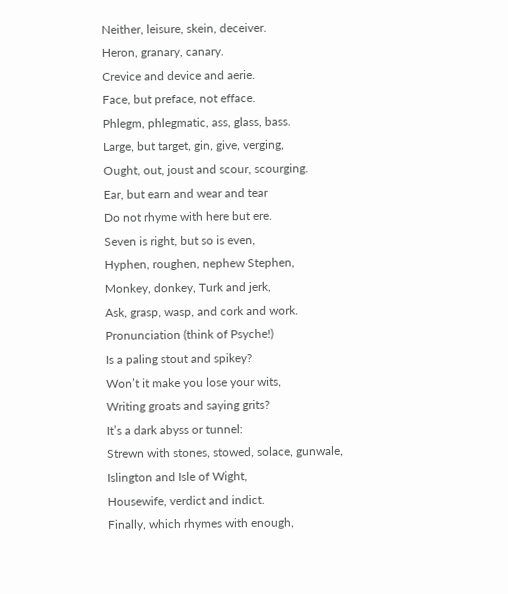Neither, leisure, skein, deceiver.
Heron, granary, canary.
Crevice and device and aerie.
Face, but preface, not efface.
Phlegm, phlegmatic, ass, glass, bass.
Large, but target, gin, give, verging,
Ought, out, joust and scour, scourging.
Ear, but earn and wear and tear
Do not rhyme with here but ere.
Seven is right, but so is even,
Hyphen, roughen, nephew Stephen,
Monkey, donkey, Turk and jerk,
Ask, grasp, wasp, and cork and work.
Pronunciation (think of Psyche!)
Is a paling stout and spikey?
Won’t it make you lose your wits,
Writing groats and saying grits?
It’s a dark abyss or tunnel:
Strewn with stones, stowed, solace, gunwale,
Islington and Isle of Wight,
Housewife, verdict and indict.
Finally, which rhymes with enough,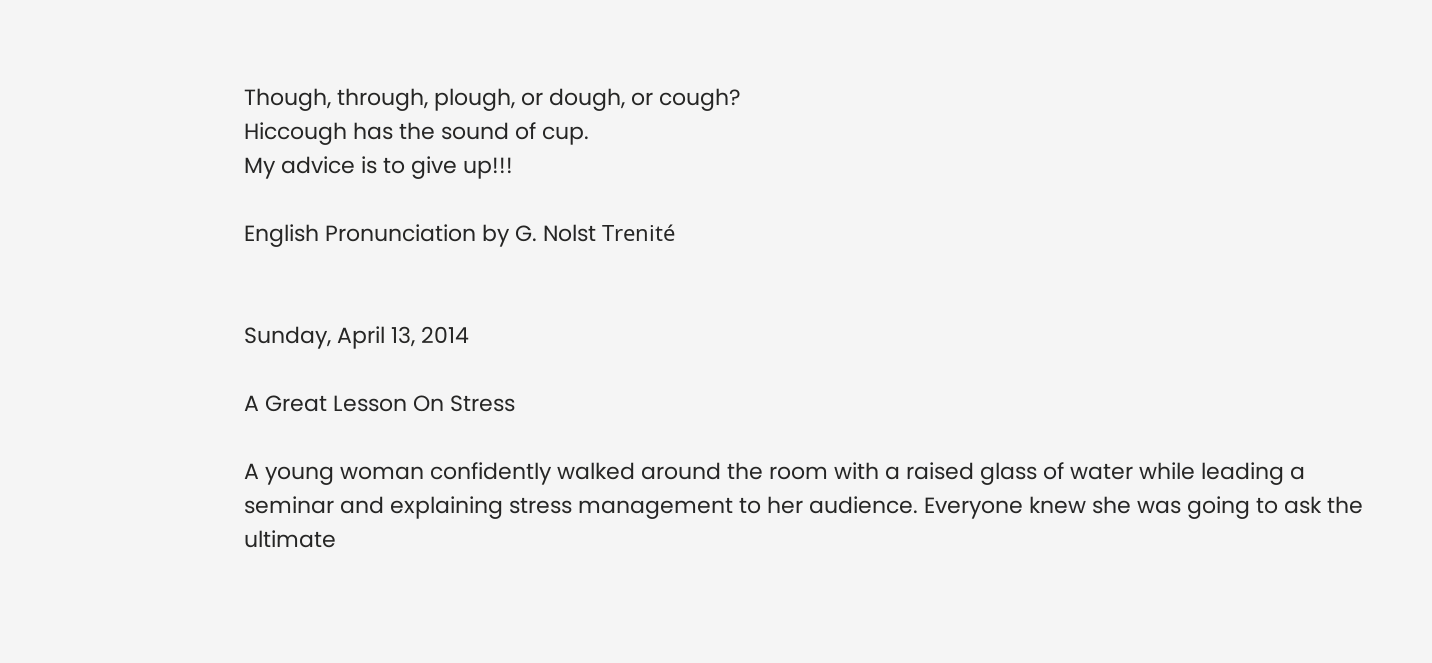Though, through, plough, or dough, or cough?
Hiccough has the sound of cup.
My advice is to give up!!!

English Pronunciation by G. Nolst Trenité


Sunday, April 13, 2014

A Great Lesson On Stress

A young woman confidently walked around the room with a raised glass of water while leading a seminar and explaining stress management to her audience. Everyone knew she was going to ask the ultimate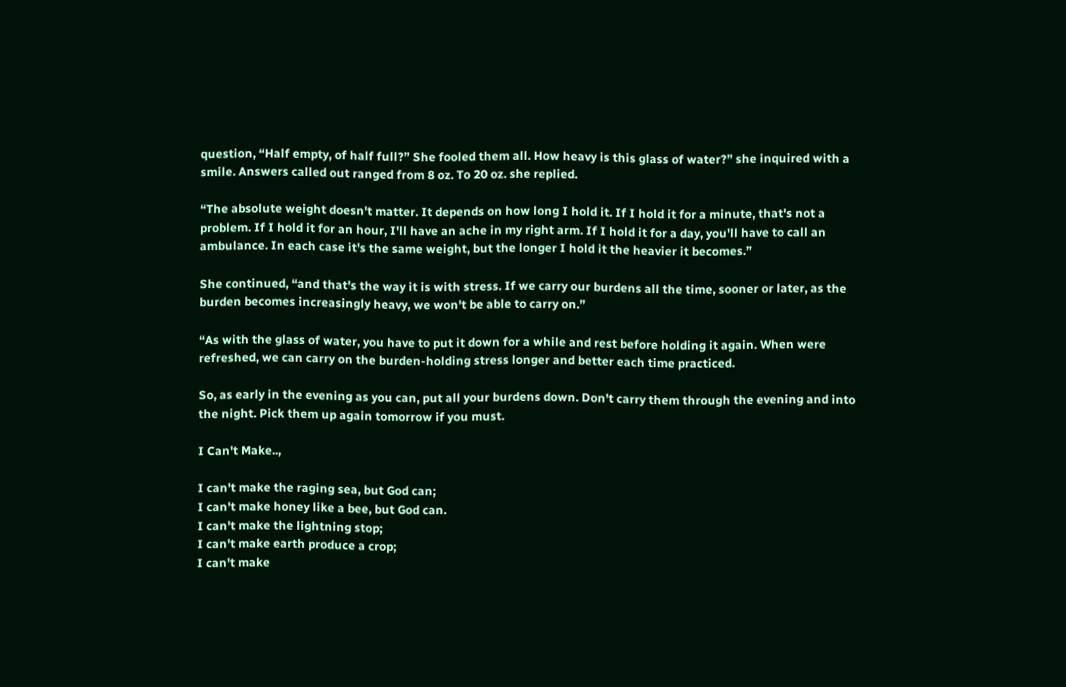question, “Half empty, of half full?” She fooled them all. How heavy is this glass of water?” she inquired with a smile. Answers called out ranged from 8 oz. To 20 oz. she replied.

“The absolute weight doesn't matter. It depends on how long I hold it. If I hold it for a minute, that's not a problem. If I hold it for an hour, I'll have an ache in my right arm. If I hold it for a day, you'll have to call an ambulance. In each case it's the same weight, but the longer I hold it the heavier it becomes.”

She continued, “and that's the way it is with stress. If we carry our burdens all the time, sooner or later, as the burden becomes increasingly heavy, we won't be able to carry on.”

“As with the glass of water, you have to put it down for a while and rest before holding it again. When were refreshed, we can carry on the burden-holding stress longer and better each time practiced.

So, as early in the evening as you can, put all your burdens down. Don't carry them through the evening and into the night. Pick them up again tomorrow if you must.

I Can't Make..,

I can't make the raging sea, but God can;
I can't make honey like a bee, but God can.
I can't make the lightning stop;
I can't make earth produce a crop;
I can't make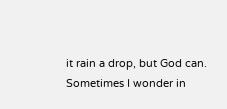it rain a drop, but God can.
Sometimes I wonder in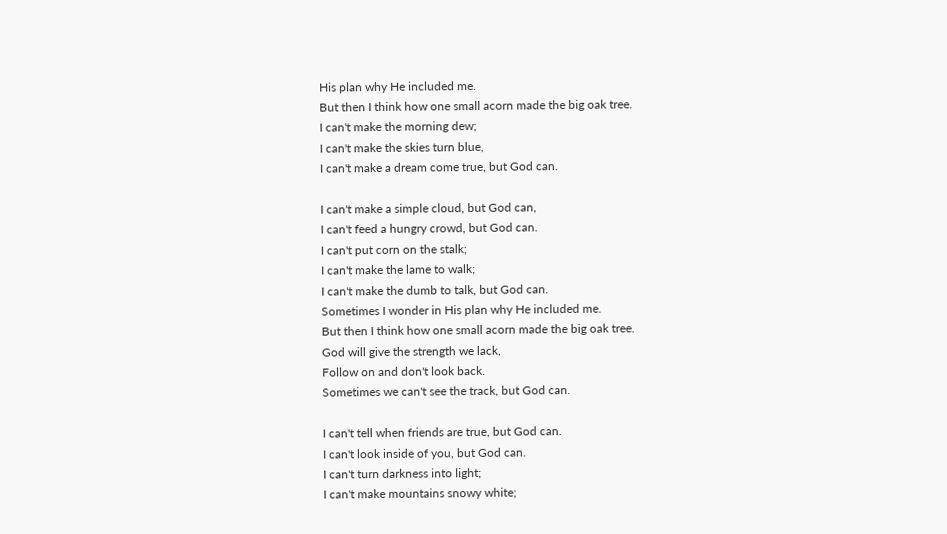His plan why He included me.
But then I think how one small acorn made the big oak tree.
I can't make the morning dew;
I can't make the skies turn blue,
I can't make a dream come true, but God can.

I can't make a simple cloud, but God can,
I can't feed a hungry crowd, but God can.
I can't put corn on the stalk;
I can't make the lame to walk;
I can't make the dumb to talk, but God can.
Sometimes I wonder in His plan why He included me.
But then I think how one small acorn made the big oak tree.
God will give the strength we lack,
Follow on and don't look back.
Sometimes we can't see the track, but God can.

I can't tell when friends are true, but God can.
I can't look inside of you, but God can.
I can't turn darkness into light;
I can't make mountains snowy white;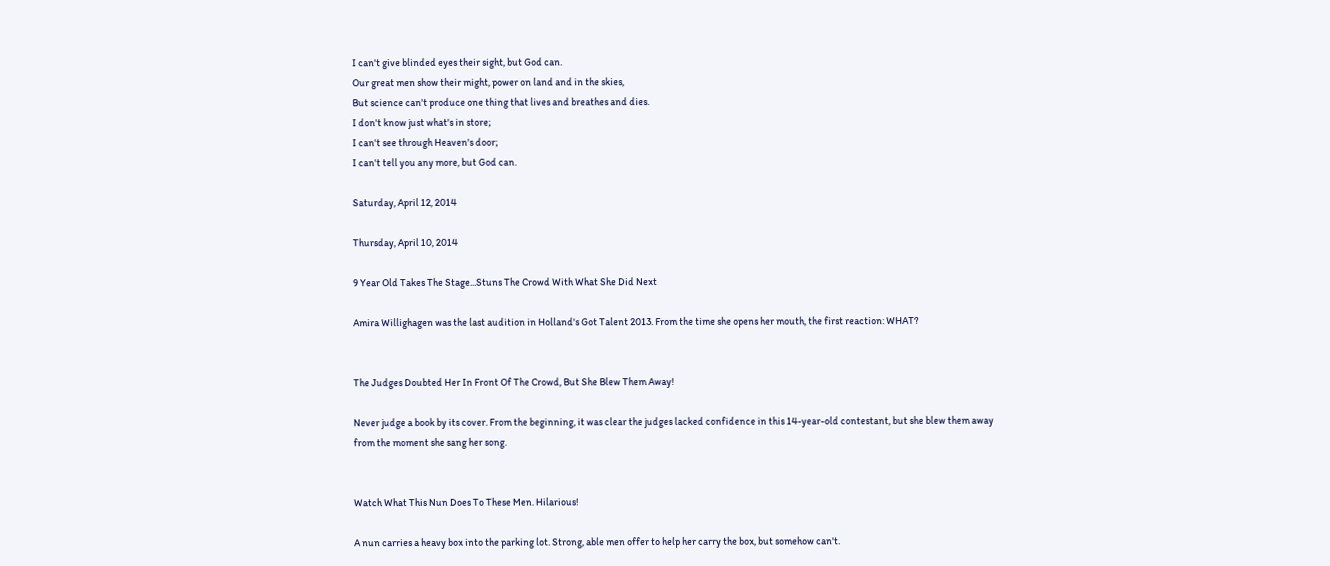I can't give blinded eyes their sight, but God can.
Our great men show their might, power on land and in the skies,
But science can't produce one thing that lives and breathes and dies.
I don't know just what's in store;
I can't see through Heaven's door;
I can't tell you any more, but God can.

Saturday, April 12, 2014

Thursday, April 10, 2014

9 Year Old Takes The Stage...Stuns The Crowd With What She Did Next

Amira Willighagen was the last audition in Holland's Got Talent 2013. From the time she opens her mouth, the first reaction: WHAT?


The Judges Doubted Her In Front Of The Crowd, But She Blew Them Away!

Never judge a book by its cover. From the beginning, it was clear the judges lacked confidence in this 14-year-old contestant, but she blew them away from the moment she sang her song.


Watch What This Nun Does To These Men. Hilarious!

A nun carries a heavy box into the parking lot. Strong, able men offer to help her carry the box, but somehow can't.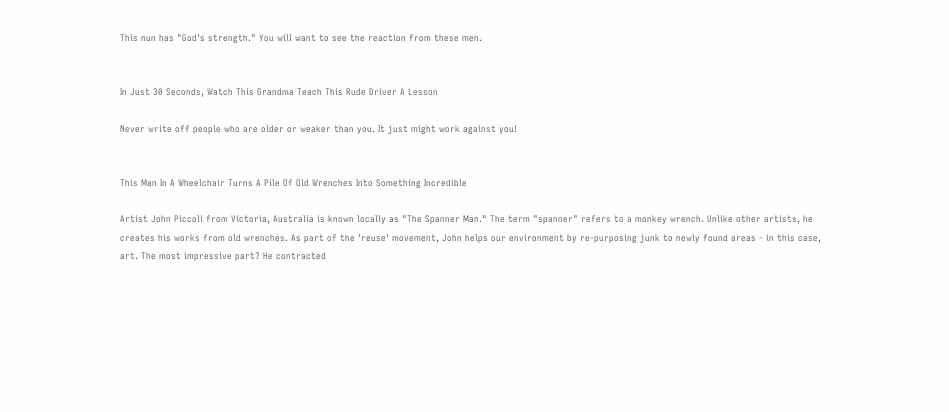This nun has "God's strength." You will want to see the reaction from these men.


In Just 30 Seconds, Watch This Grandma Teach This Rude Driver A Lesson

Never write off people who are older or weaker than you. It just might work against you!


This Man In A Wheelchair Turns A Pile Of Old Wrenches Into Something Incredible

Artist John Piccoli from Victoria, Australia is known locally as "The Spanner Man." The term "spanner" refers to a monkey wrench. Unlike other artists, he creates his works from old wrenches. As part of the 'reuse' movement, John helps our environment by re-purposing junk to newly found areas - in this case, art. The most impressive part? He contracted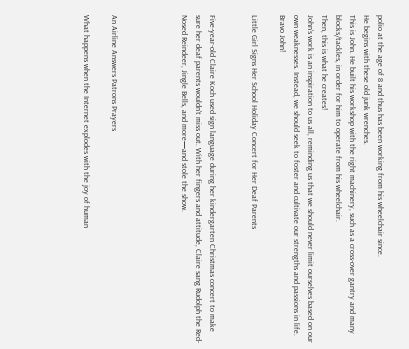polio at the age of 8 and thus has been working from his wheelchair since.
He begins with these old junk wrenches.
This is John. He built his workshop with the right machinery, such as a cross-over gantry and many blocks/tackles, in order for him to operate from his wheelchair.
Then, this is what he creates!
John's work is an inspiration to us all, reminding us that we should never limit ourselves based on our own weaknesses. Instead, we should seek to foster and cultivate our strengths and passions in life. Bravo John!

Little Girl Signs Her School Holiday Concert for Her Deaf Parents


Five-year-old Claire Koch used sign language during her kindergarten Christmas concert to make sure her deaf parents wouldn't miss out. With her fingers and attitude, Claire sang Rudolph the Red-Nosed Reindeer, Jingle Bells, and more—and stole the show.




An Airline Answers Patrons Prayers

What happens when the Internet explodes with the joy of human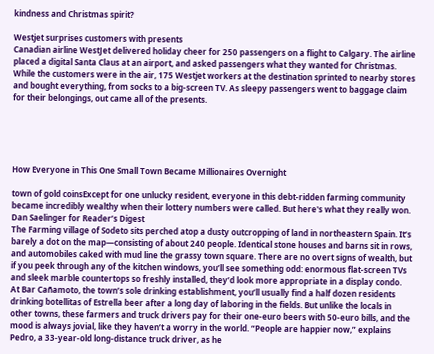kindness and Christmas spirit?

Westjet surprises customers with presents
Canadian airline WestJet delivered holiday cheer for 250 passengers on a flight to Calgary. The airline placed a digital Santa Claus at an airport, and asked passengers what they wanted for Christmas. While the customers were in the air, 175 Westjet workers at the destination sprinted to nearby stores and bought everything, from socks to a big-screen TV. As sleepy passengers went to baggage claim for their belongings, out came all of the presents.





How Everyone in This One Small Town Became Millionaires Overnight

town of gold coinsExcept for one unlucky resident, everyone in this debt-ridden farming community became incredibly wealthy when their lottery numbers were called. But here's what they really won.
Dan Saelinger for Reader’s Digest
The Farming village of Sodeto sits perched atop a dusty outcropping of land in northeastern Spain. It’s barely a dot on the map—consisting of about 240 people. Identical stone houses and barns sit in rows, and automobiles caked with mud line the grassy town square. There are no overt signs of wealth, but if you peek through any of the kitchen windows, you’ll see something odd: enormous flat-screen TVs and sleek marble countertops so freshly installed, they’d look more appropriate in a display condo.
At Bar Cañamoto, the town’s sole drinking establishment, you’ll usually find a half dozen residents drinking botellitas of Estrella beer after a long day of laboring in the fields. But unlike the locals in other towns, these farmers and truck drivers pay for their one-euro beers with 50-euro bills, and the mood is always jovial, like they haven’t a worry in the world. “People are happier now,” explains Pedro, a 33-year-old long-distance truck driver, as he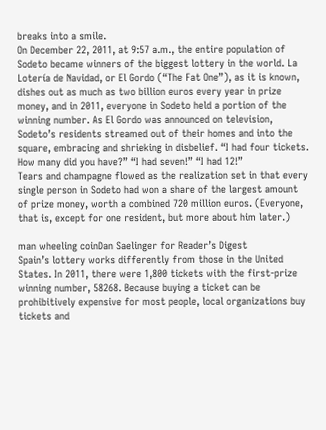breaks into a smile.
On December 22, 2011, at 9:57 a.m., the entire population of Sodeto became winners of the biggest lottery in the world. La Lotería de Navidad, or El Gordo (“The Fat One”), as it is known, dishes out as much as two billion euros every year in prize money, and in 2011, everyone in Sodeto held a portion of the winning number. As El Gordo was announced on television, Sodeto’s residents streamed out of their homes and into the square, embracing and shrieking in disbelief. “I had four tickets. How many did you have?” “I had seven!” “I had 12!”
Tears and champagne flowed as the realization set in that every single person in Sodeto had won a share of the largest amount of prize money, worth a combined 720 million euros. (Everyone, that is, except for one resident, but more about him later.)

man wheeling coinDan Saelinger for Reader’s Digest
Spain’s lottery works differently from those in the United States. In 2011, there were 1,800 tickets with the first-prize winning number, 58268. Because buying a ticket can be prohibitively expensive for most people, local organizations buy tickets and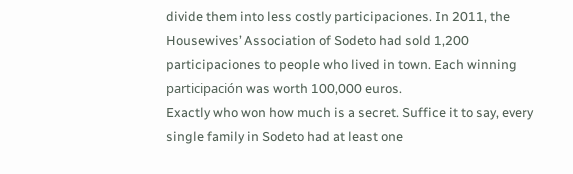divide them into less costly participaciones. In 2011, the Housewives’ Association of Sodeto had sold 1,200 participaciones to people who lived in town. Each winning participación was worth 100,000 euros.
Exactly who won how much is a secret. Suffice it to say, every single family in Sodeto had at least one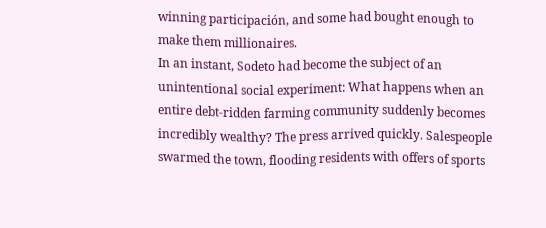winning participación, and some had bought enough to make them millionaires.
In an instant, Sodeto had become the subject of an unintentional social experiment: What happens when an entire debt-ridden farming community suddenly becomes incredibly wealthy? The press arrived quickly. Salespeople swarmed the town, flooding residents with offers of sports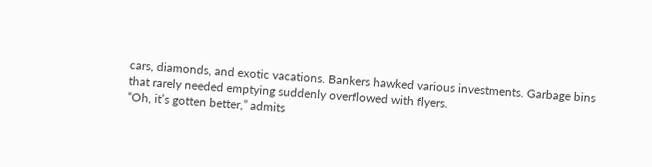cars, diamonds, and exotic vacations. Bankers hawked various investments. Garbage bins that rarely needed emptying suddenly overflowed with flyers.
“Oh, it’s gotten better,” admits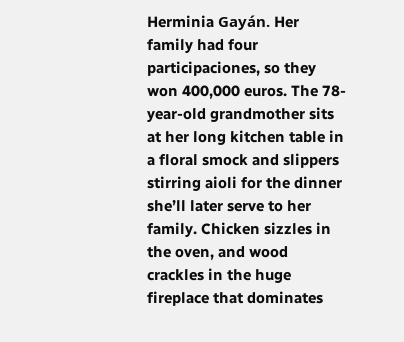Herminia Gayán. Her family had four participaciones, so they won 400,000 euros. The 78-year-old grandmother sits at her long kitchen table in a floral smock and slippers stirring aioli for the dinner she’ll later serve to her family. Chicken sizzles in the oven, and wood crackles in the huge fireplace that dominates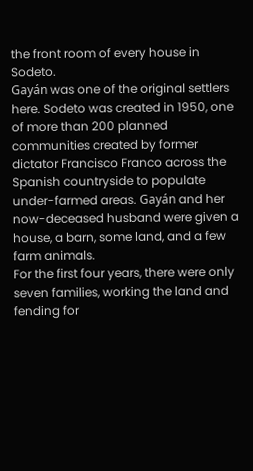the front room of every house in Sodeto.
Gayán was one of the original settlers here. Sodeto was created in 1950, one of more than 200 planned communities created by former dictator Francisco Franco across the Spanish countryside to populate under-farmed areas. Gayán and her now-deceased husband were given a house, a barn, some land, and a few farm animals.
For the first four years, there were only seven families, working the land and fending for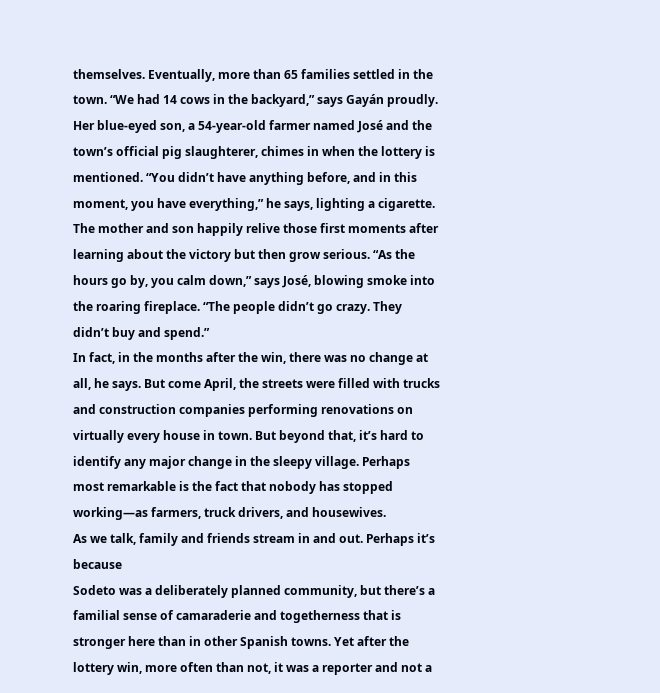themselves. Eventually, more than 65 families settled in the town. “We had 14 cows in the backyard,” says Gayán proudly. Her blue-eyed son, a 54-year-old farmer named José and the town’s official pig slaughterer, chimes in when the lottery is mentioned. “You didn’t have anything before, and in this moment, you have everything,” he says, lighting a cigarette. The mother and son happily relive those first moments after learning about the victory but then grow serious. “As the hours go by, you calm down,” says José, blowing smoke into the roaring fireplace. “The people didn’t go crazy. They didn’t buy and spend.”
In fact, in the months after the win, there was no change at all, he says. But come April, the streets were filled with trucks and construction companies performing renovations on virtually every house in town. But beyond that, it’s hard to identify any major change in the sleepy village. Perhaps most remarkable is the fact that nobody has stopped working—as farmers, truck drivers, and housewives.
As we talk, family and friends stream in and out. Perhaps it’s because
Sodeto was a deliberately planned community, but there’s a familial sense of camaraderie and togetherness that is stronger here than in other Spanish towns. Yet after the lottery win, more often than not, it was a reporter and not a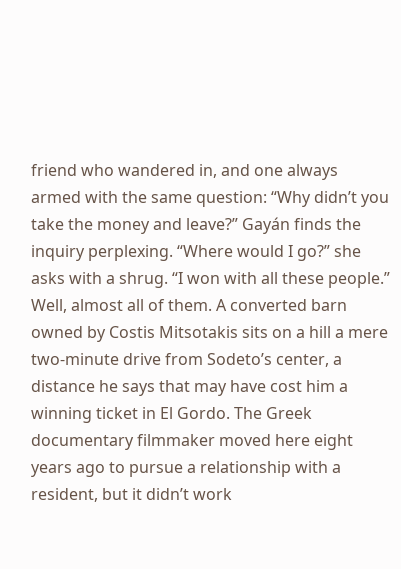friend who wandered in, and one always armed with the same question: “Why didn’t you take the money and leave?” Gayán finds the inquiry perplexing. “Where would I go?” she asks with a shrug. “I won with all these people.”
Well, almost all of them. A converted barn owned by Costis Mitsotakis sits on a hill a mere two-minute drive from Sodeto’s center, a distance he says that may have cost him a winning ticket in El Gordo. The Greek documentary filmmaker moved here eight years ago to pursue a relationship with a resident, but it didn’t work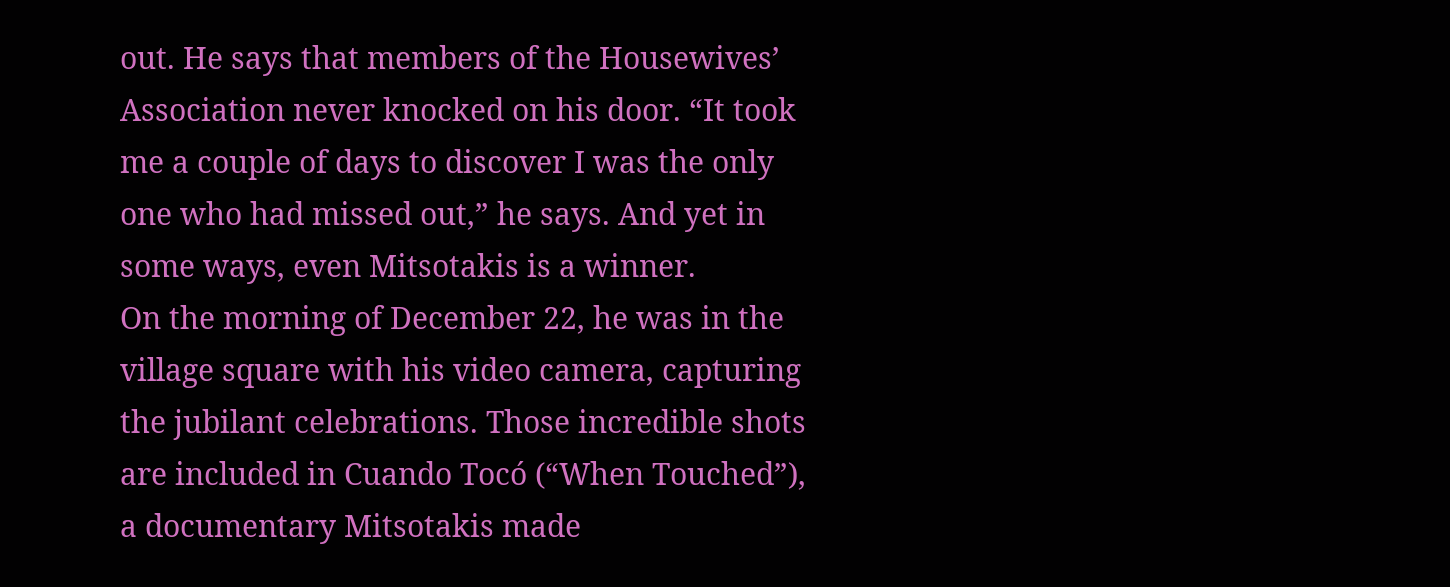out. He says that members of the Housewives’ Association never knocked on his door. “It took me a couple of days to discover I was the only one who had missed out,” he says. And yet in some ways, even Mitsotakis is a winner.
On the morning of December 22, he was in the village square with his video camera, capturing the jubilant celebrations. Those incredible shots are included in Cuando Tocó (“When Touched”), a documentary Mitsotakis made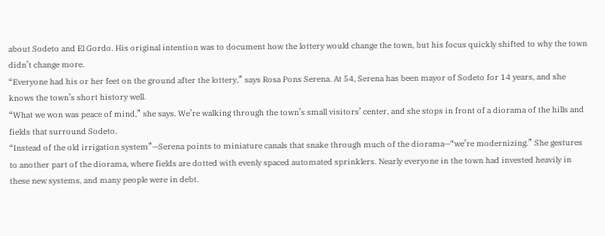about Sodeto and El Gordo. His original intention was to document how the lottery would change the town, but his focus quickly shifted to why the town didn’t change more.
“Everyone had his or her feet on the ground after the lottery,” says Rosa Pons Serena. At 54, Serena has been mayor of Sodeto for 14 years, and she knows the town’s short history well.
“What we won was peace of mind,” she says. We’re walking through the town’s small visitors’ center, and she stops in front of a diorama of the hills and fields that surround Sodeto.
“Instead of the old irrigation system”—Serena points to miniature canals that snake through much of the diorama—“we’re modernizing.” She gestures to another part of the diorama, where fields are dotted with evenly spaced automated sprinklers. Nearly everyone in the town had invested heavily in these new systems, and many people were in debt.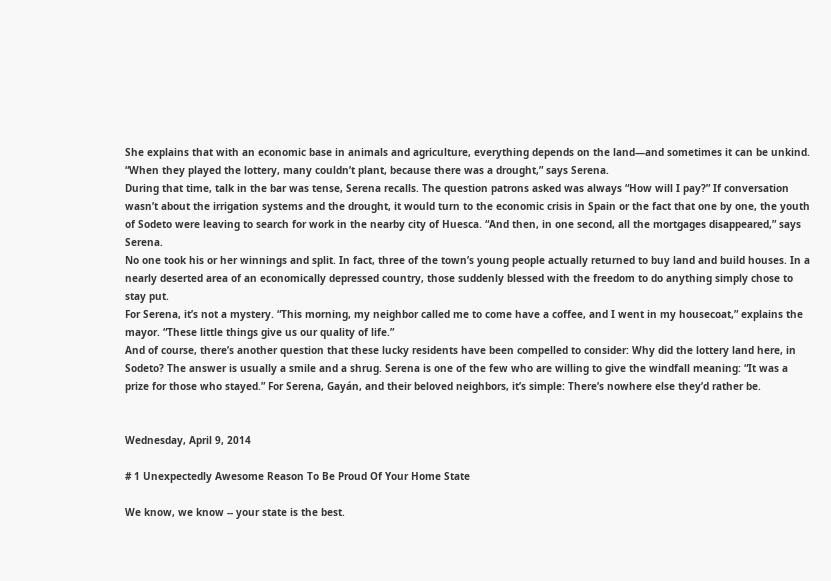She explains that with an economic base in animals and agriculture, everything depends on the land—and sometimes it can be unkind. “When they played the lottery, many couldn’t plant, because there was a drought,” says Serena.
During that time, talk in the bar was tense, Serena recalls. The question patrons asked was always “How will I pay?” If conversation wasn’t about the irrigation systems and the drought, it would turn to the economic crisis in Spain or the fact that one by one, the youth of Sodeto were leaving to search for work in the nearby city of Huesca. “And then, in one second, all the mortgages disappeared,” says Serena.
No one took his or her winnings and split. In fact, three of the town’s young people actually returned to buy land and build houses. In a nearly deserted area of an economically depressed country, those suddenly blessed with the freedom to do anything simply chose to stay put.
For Serena, it’s not a mystery. “This morning, my neighbor called me to come have a coffee, and I went in my housecoat,” explains the mayor. “These little things give us our quality of life.”
And of course, there’s another question that these lucky residents have been compelled to consider: Why did the lottery land here, in Sodeto? The answer is usually a smile and a shrug. Serena is one of the few who are willing to give the windfall meaning: “It was a prize for those who stayed.” For Serena, Gayán, and their beloved neighbors, it’s simple: There’s nowhere else they’d rather be.


Wednesday, April 9, 2014

# 1 Unexpectedly Awesome Reason To Be Proud Of Your Home State

We know, we know -- your state is the best.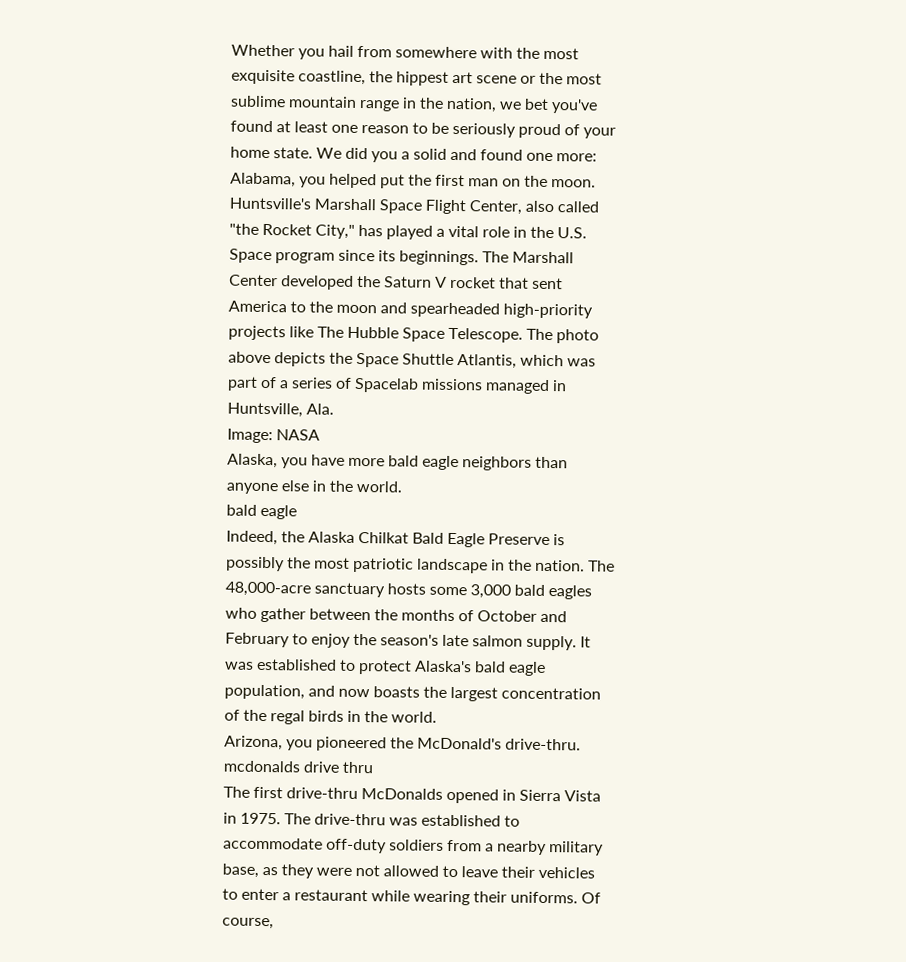Whether you hail from somewhere with the most exquisite coastline, the hippest art scene or the most sublime mountain range in the nation, we bet you've found at least one reason to be seriously proud of your home state. We did you a solid and found one more:
Alabama, you helped put the first man on the moon.
Huntsville's Marshall Space Flight Center, also called "the Rocket City," has played a vital role in the U.S. Space program since its beginnings. The Marshall Center developed the Saturn V rocket that sent America to the moon and spearheaded high-priority projects like The Hubble Space Telescope. The photo above depicts the Space Shuttle Atlantis, which was part of a series of Spacelab missions managed in Huntsville, Ala.
Image: NASA
Alaska, you have more bald eagle neighbors than anyone else in the world.
bald eagle
Indeed, the Alaska Chilkat Bald Eagle Preserve is possibly the most patriotic landscape in the nation. The 48,000-acre sanctuary hosts some 3,000 bald eagles who gather between the months of October and February to enjoy the season's late salmon supply. It was established to protect Alaska's bald eagle population, and now boasts the largest concentration of the regal birds in the world.
Arizona, you pioneered the McDonald's drive-thru.
mcdonalds drive thru
The first drive-thru McDonalds opened in Sierra Vista in 1975. The drive-thru was established to accommodate off-duty soldiers from a nearby military base, as they were not allowed to leave their vehicles to enter a restaurant while wearing their uniforms. Of course,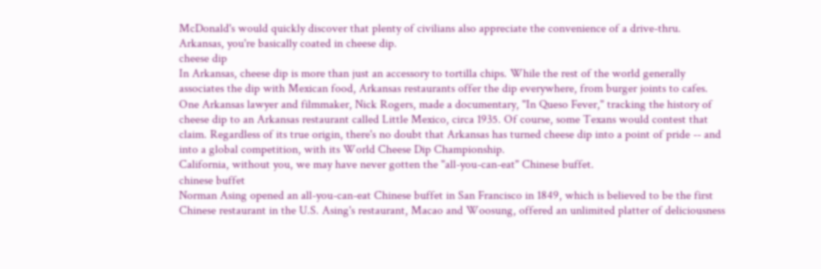McDonald's would quickly discover that plenty of civilians also appreciate the convenience of a drive-thru.
Arkansas, you're basically coated in cheese dip.
cheese dip
In Arkansas, cheese dip is more than just an accessory to tortilla chips. While the rest of the world generally associates the dip with Mexican food, Arkansas restaurants offer the dip everywhere, from burger joints to cafes. One Arkansas lawyer and filmmaker, Nick Rogers, made a documentary, "In Queso Fever," tracking the history of cheese dip to an Arkansas restaurant called Little Mexico, circa 1935. Of course, some Texans would contest that claim. Regardless of its true origin, there's no doubt that Arkansas has turned cheese dip into a point of pride -- and into a global competition, with its World Cheese Dip Championship.
California, without you, we may have never gotten the "all-you-can-eat" Chinese buffet.
chinese buffet
Norman Asing opened an all-you-can-eat Chinese buffet in San Francisco in 1849, which is believed to be the first Chinese restaurant in the U.S. Asing's restaurant, Macao and Woosung, offered an unlimited platter of deliciousness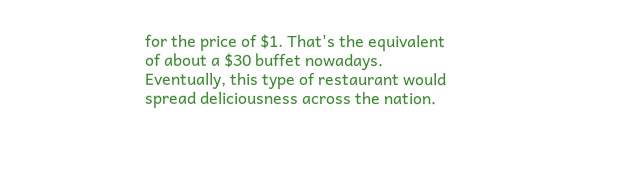for the price of $1. That's the equivalent of about a $30 buffet nowadays. Eventually, this type of restaurant would spread deliciousness across the nation.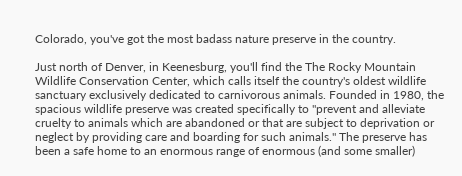Colorado, you've got the most badass nature preserve in the country.

Just north of Denver, in Keenesburg, you'll find the The Rocky Mountain Wildlife Conservation Center, which calls itself the country's oldest wildlife sanctuary exclusively dedicated to carnivorous animals. Founded in 1980, the spacious wildlife preserve was created specifically to "prevent and alleviate cruelty to animals which are abandoned or that are subject to deprivation or neglect by providing care and boarding for such animals." The preserve has been a safe home to an enormous range of enormous (and some smaller)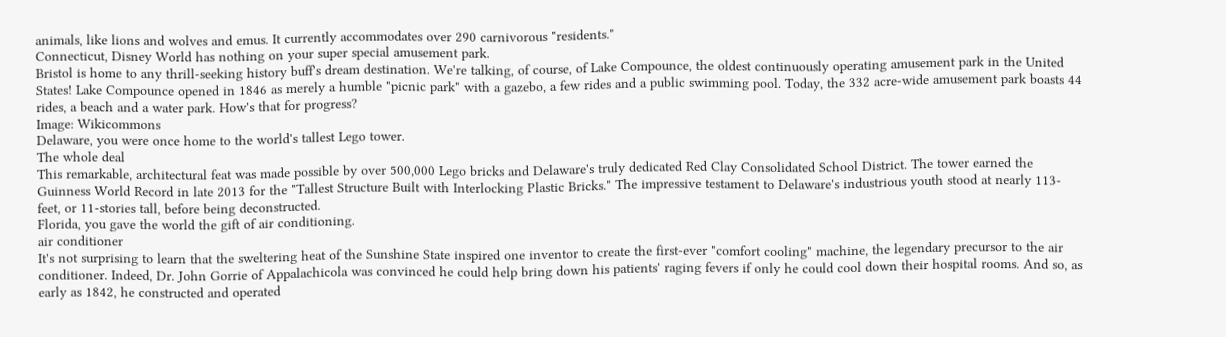animals, like lions and wolves and emus. It currently accommodates over 290 carnivorous "residents."
Connecticut, Disney World has nothing on your super special amusement park.
Bristol is home to any thrill-seeking history buff's dream destination. We're talking, of course, of Lake Compounce, the oldest continuously operating amusement park in the United States! Lake Compounce opened in 1846 as merely a humble "picnic park" with a gazebo, a few rides and a public swimming pool. Today, the 332 acre-wide amusement park boasts 44 rides, a beach and a water park. How's that for progress?
Image: Wikicommons
Delaware, you were once home to the world's tallest Lego tower.
The whole deal
This remarkable, architectural feat was made possible by over 500,000 Lego bricks and Delaware's truly dedicated Red Clay Consolidated School District. The tower earned the Guinness World Record in late 2013 for the "Tallest Structure Built with Interlocking Plastic Bricks." The impressive testament to Delaware's industrious youth stood at nearly 113-feet, or 11-stories tall, before being deconstructed.
Florida, you gave the world the gift of air conditioning.
air conditioner
It's not surprising to learn that the sweltering heat of the Sunshine State inspired one inventor to create the first-ever "comfort cooling" machine, the legendary precursor to the air conditioner. Indeed, Dr. John Gorrie of Appalachicola was convinced he could help bring down his patients' raging fevers if only he could cool down their hospital rooms. And so, as early as 1842, he constructed and operated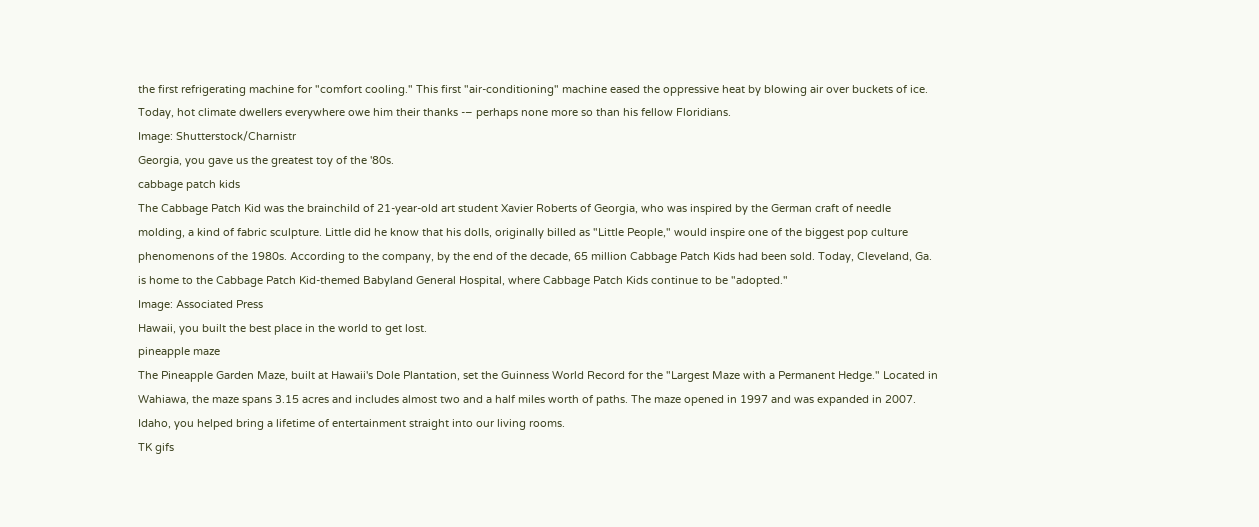the first refrigerating machine for "comfort cooling." This first "air-conditioning" machine eased the oppressive heat by blowing air over buckets of ice. Today, hot climate dwellers everywhere owe him their thanks -– perhaps none more so than his fellow Floridians.
Image: Shutterstock/Charnistr
Georgia, you gave us the greatest toy of the '80s.
cabbage patch kids
The Cabbage Patch Kid was the brainchild of 21-year-old art student Xavier Roberts of Georgia, who was inspired by the German craft of needle molding, a kind of fabric sculpture. Little did he know that his dolls, originally billed as "Little People," would inspire one of the biggest pop culture phenomenons of the 1980s. According to the company, by the end of the decade, 65 million Cabbage Patch Kids had been sold. Today, Cleveland, Ga. is home to the Cabbage Patch Kid-themed Babyland General Hospital, where Cabbage Patch Kids continue to be "adopted."
Image: Associated Press
Hawaii, you built the best place in the world to get lost.
pineapple maze
The Pineapple Garden Maze, built at Hawaii's Dole Plantation, set the Guinness World Record for the "Largest Maze with a Permanent Hedge." Located in Wahiawa, the maze spans 3.15 acres and includes almost two and a half miles worth of paths. The maze opened in 1997 and was expanded in 2007.
Idaho, you helped bring a lifetime of entertainment straight into our living rooms.
TK gifs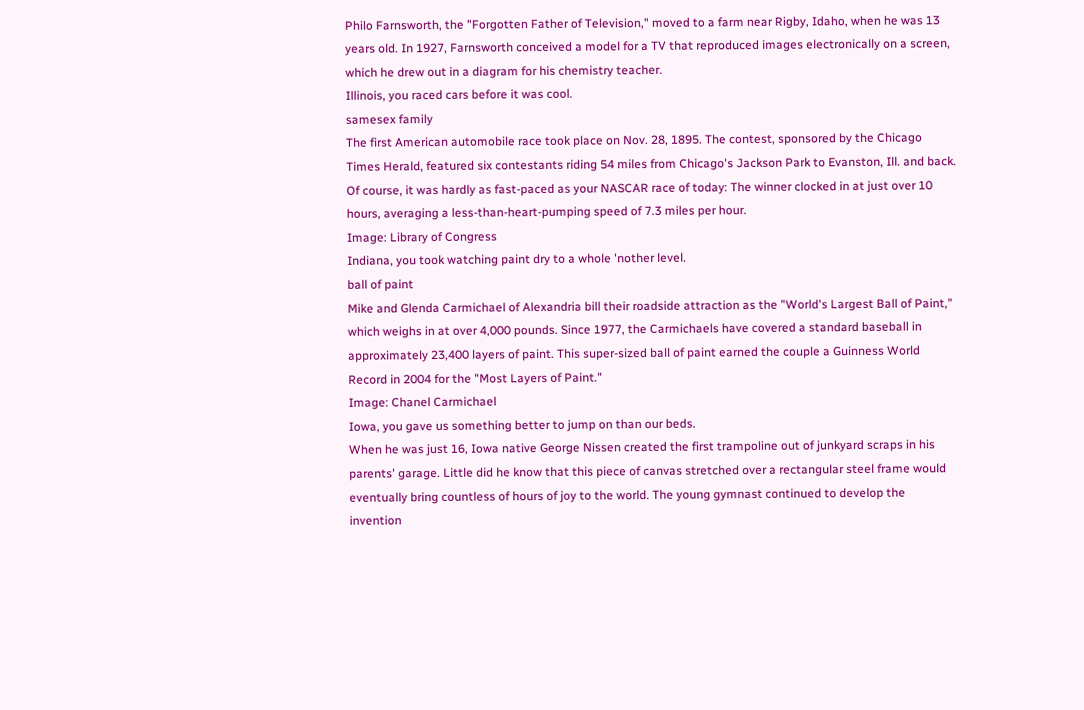Philo Farnsworth, the "Forgotten Father of Television," moved to a farm near Rigby, Idaho, when he was 13 years old. In 1927, Farnsworth conceived a model for a TV that reproduced images electronically on a screen, which he drew out in a diagram for his chemistry teacher.
Illinois, you raced cars before it was cool.
samesex family
The first American automobile race took place on Nov. 28, 1895. The contest, sponsored by the Chicago Times Herald, featured six contestants riding 54 miles from Chicago's Jackson Park to Evanston, Ill. and back. Of course, it was hardly as fast-paced as your NASCAR race of today: The winner clocked in at just over 10 hours, averaging a less-than-heart-pumping speed of 7.3 miles per hour.
Image: Library of Congress
Indiana, you took watching paint dry to a whole 'nother level.
ball of paint
Mike and Glenda Carmichael of Alexandria bill their roadside attraction as the "World's Largest Ball of Paint," which weighs in at over 4,000 pounds. Since 1977, the Carmichaels have covered a standard baseball in approximately 23,400 layers of paint. This super-sized ball of paint earned the couple a Guinness World Record in 2004 for the "Most Layers of Paint."
Image: Chanel Carmichael
Iowa, you gave us something better to jump on than our beds.
When he was just 16, Iowa native George Nissen created the first trampoline out of junkyard scraps in his parents' garage. Little did he know that this piece of canvas stretched over a rectangular steel frame would eventually bring countless of hours of joy to the world. The young gymnast continued to develop the invention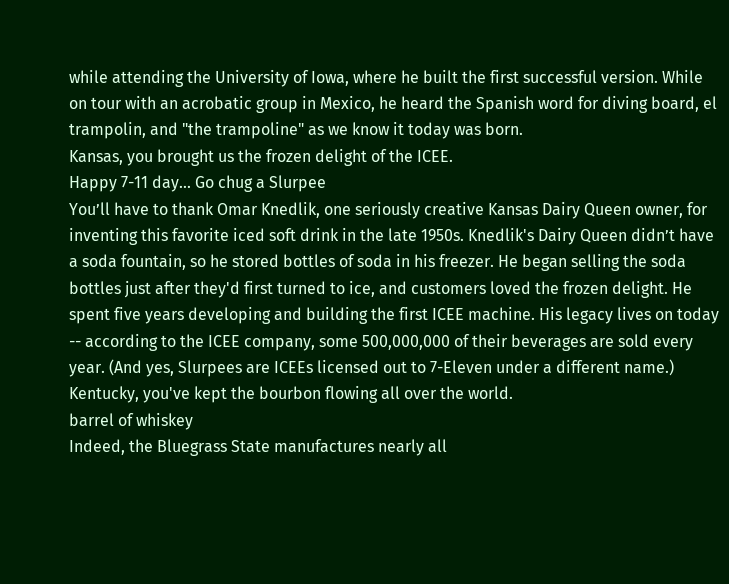while attending the University of Iowa, where he built the first successful version. While on tour with an acrobatic group in Mexico, he heard the Spanish word for diving board, el trampolin, and "the trampoline" as we know it today was born.
Kansas, you brought us the frozen delight of the ICEE.
Happy 7-11 day... Go chug a Slurpee
You’ll have to thank Omar Knedlik, one seriously creative Kansas Dairy Queen owner, for inventing this favorite iced soft drink in the late 1950s. Knedlik's Dairy Queen didn’t have a soda fountain, so he stored bottles of soda in his freezer. He began selling the soda bottles just after they'd first turned to ice, and customers loved the frozen delight. He spent five years developing and building the first ICEE machine. His legacy lives on today -- according to the ICEE company, some 500,000,000 of their beverages are sold every year. (And yes, Slurpees are ICEEs licensed out to 7-Eleven under a different name.)
Kentucky, you've kept the bourbon flowing all over the world.
barrel of whiskey
Indeed, the Bluegrass State manufactures nearly all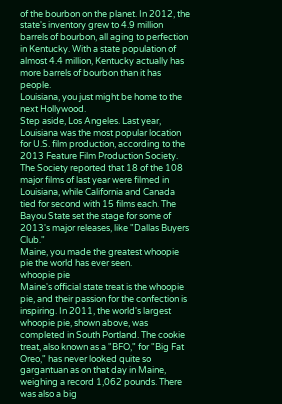of the bourbon on the planet. In 2012, the state's inventory grew to 4.9 million barrels of bourbon, all aging to perfection in Kentucky. With a state population of almost 4.4 million, Kentucky actually has more barrels of bourbon than it has people.
Louisiana, you just might be home to the next Hollywood.
Step aside, Los Angeles. Last year, Louisiana was the most popular location for U.S. film production, according to the 2013 Feature Film Production Society. The Society reported that 18 of the 108 major films of last year were filmed in Louisiana, while California and Canada tied for second with 15 films each. The Bayou State set the stage for some of 2013's major releases, like "Dallas Buyers Club."
Maine, you made the greatest whoopie pie the world has ever seen.
whoopie pie
Maine's official state treat is the whoopie pie, and their passion for the confection is inspiring. In 2011, the world's largest whoopie pie, shown above, was completed in South Portland. The cookie treat, also known as a "BFO," for "Big Fat Oreo," has never looked quite so gargantuan as on that day in Maine, weighing a record 1,062 pounds. There was also a big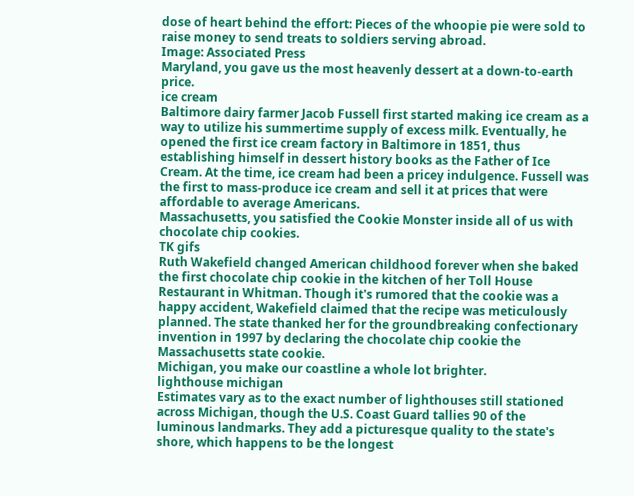dose of heart behind the effort: Pieces of the whoopie pie were sold to raise money to send treats to soldiers serving abroad.
Image: Associated Press
Maryland, you gave us the most heavenly dessert at a down-to-earth price.
ice cream
Baltimore dairy farmer Jacob Fussell first started making ice cream as a way to utilize his summertime supply of excess milk. Eventually, he opened the first ice cream factory in Baltimore in 1851, thus establishing himself in dessert history books as the Father of Ice Cream. At the time, ice cream had been a pricey indulgence. Fussell was the first to mass-produce ice cream and sell it at prices that were affordable to average Americans.
Massachusetts, you satisfied the Cookie Monster inside all of us with chocolate chip cookies.
TK gifs
Ruth Wakefield changed American childhood forever when she baked the first chocolate chip cookie in the kitchen of her Toll House Restaurant in Whitman. Though it's rumored that the cookie was a happy accident, Wakefield claimed that the recipe was meticulously planned. The state thanked her for the groundbreaking confectionary invention in 1997 by declaring the chocolate chip cookie the Massachusetts state cookie.
Michigan, you make our coastline a whole lot brighter.
lighthouse michigan
Estimates vary as to the exact number of lighthouses still stationed across Michigan, though the U.S. Coast Guard tallies 90 of the luminous landmarks. They add a picturesque quality to the state's shore, which happens to be the longest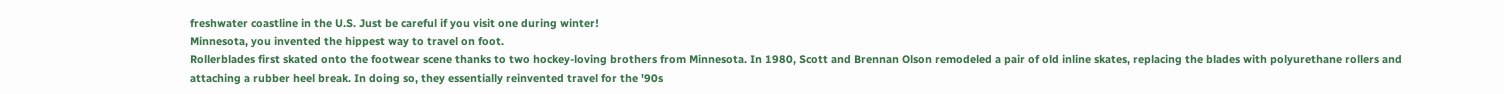freshwater coastline in the U.S. Just be careful if you visit one during winter!
Minnesota, you invented the hippest way to travel on foot.
Rollerblades first skated onto the footwear scene thanks to two hockey-loving brothers from Minnesota. In 1980, Scott and Brennan Olson remodeled a pair of old inline skates, replacing the blades with polyurethane rollers and attaching a rubber heel break. In doing so, they essentially reinvented travel for the '90s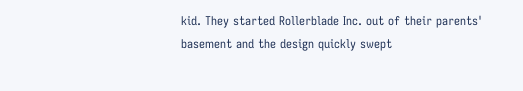kid. They started Rollerblade Inc. out of their parents' basement and the design quickly swept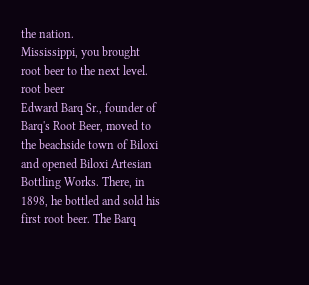the nation.
Mississippi, you brought root beer to the next level.
root beer
Edward Barq Sr., founder of Barq's Root Beer, moved to the beachside town of Biloxi and opened Biloxi Artesian Bottling Works. There, in 1898, he bottled and sold his first root beer. The Barq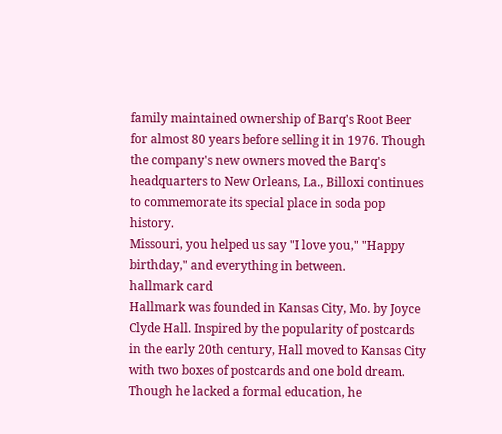family maintained ownership of Barq's Root Beer for almost 80 years before selling it in 1976. Though the company's new owners moved the Barq's headquarters to New Orleans, La., Billoxi continues to commemorate its special place in soda pop history.
Missouri, you helped us say "I love you," "Happy birthday," and everything in between.
hallmark card
Hallmark was founded in Kansas City, Mo. by Joyce Clyde Hall. Inspired by the popularity of postcards in the early 20th century, Hall moved to Kansas City with two boxes of postcards and one bold dream. Though he lacked a formal education, he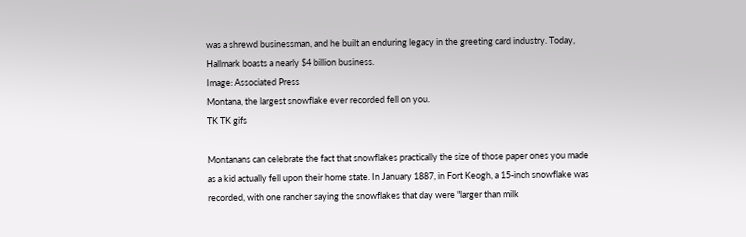was a shrewd businessman, and he built an enduring legacy in the greeting card industry. Today, Hallmark boasts a nearly $4 billion business.
Image: Associated Press
Montana, the largest snowflake ever recorded fell on you.
TK TK gifs

Montanans can celebrate the fact that snowflakes practically the size of those paper ones you made as a kid actually fell upon their home state. In January 1887, in Fort Keogh, a 15-inch snowflake was recorded, with one rancher saying the snowflakes that day were "larger than milk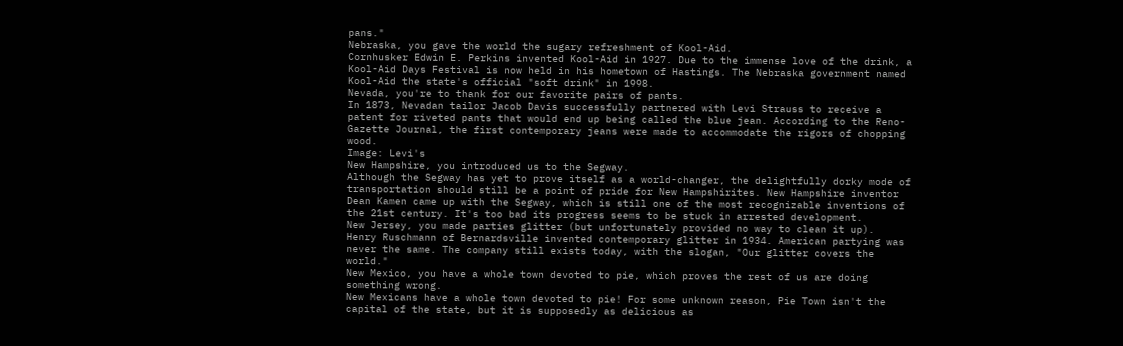pans."
Nebraska, you gave the world the sugary refreshment of Kool-Aid.
Cornhusker Edwin E. Perkins invented Kool-Aid in 1927. Due to the immense love of the drink, a Kool-Aid Days Festival is now held in his hometown of Hastings. The Nebraska government named Kool-Aid the state's official "soft drink" in 1998.
Nevada, you're to thank for our favorite pairs of pants.
In 1873, Nevadan tailor Jacob Davis successfully partnered with Levi Strauss to receive a patent for riveted pants that would end up being called the blue jean. According to the Reno-Gazette Journal, the first contemporary jeans were made to accommodate the rigors of chopping wood.
Image: Levi's
New Hampshire, you introduced us to the Segway.
Although the Segway has yet to prove itself as a world-changer, the delightfully dorky mode of transportation should still be a point of pride for New Hampshirites. New Hampshire inventor Dean Kamen came up with the Segway, which is still one of the most recognizable inventions of the 21st century. It's too bad its progress seems to be stuck in arrested development.
New Jersey, you made parties glitter (but unfortunately provided no way to clean it up).
Henry Ruschmann of Bernardsville invented contemporary glitter in 1934. American partying was never the same. The company still exists today, with the slogan, "Our glitter covers the world."
New Mexico, you have a whole town devoted to pie, which proves the rest of us are doing something wrong.
New Mexicans have a whole town devoted to pie! For some unknown reason, Pie Town isn't the capital of the state, but it is supposedly as delicious as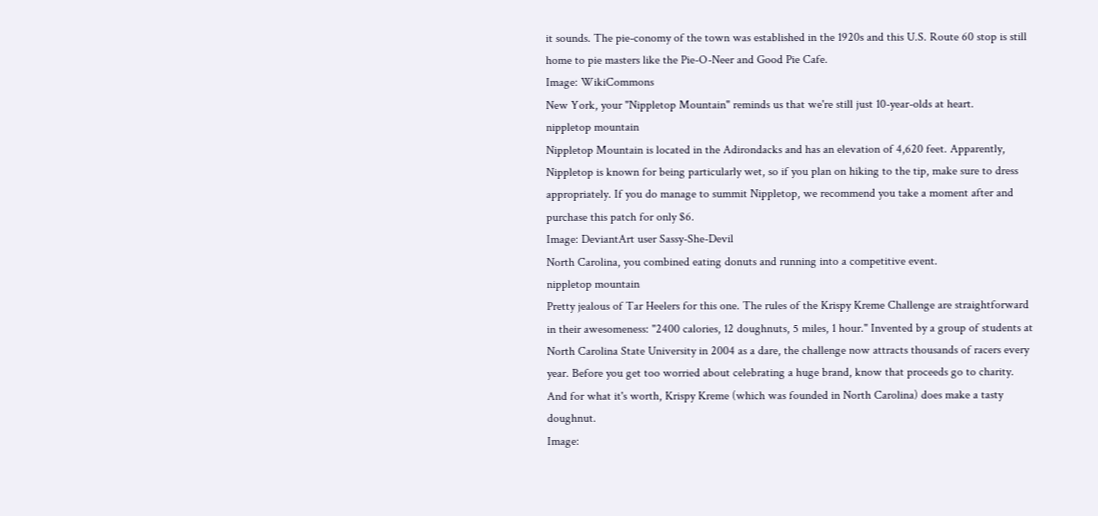it sounds. The pie-conomy of the town was established in the 1920s and this U.S. Route 60 stop is still home to pie masters like the Pie-O-Neer and Good Pie Cafe.
Image: WikiCommons
New York, your "Nippletop Mountain" reminds us that we're still just 10-year-olds at heart.
nippletop mountain
Nippletop Mountain is located in the Adirondacks and has an elevation of 4,620 feet. Apparently, Nippletop is known for being particularly wet, so if you plan on hiking to the tip, make sure to dress appropriately. If you do manage to summit Nippletop, we recommend you take a moment after and purchase this patch for only $6.
Image: DeviantArt user Sassy-She-Devil
North Carolina, you combined eating donuts and running into a competitive event.
nippletop mountain
Pretty jealous of Tar Heelers for this one. The rules of the Krispy Kreme Challenge are straightforward in their awesomeness: "2400 calories, 12 doughnuts, 5 miles, 1 hour." Invented by a group of students at North Carolina State University in 2004 as a dare, the challenge now attracts thousands of racers every year. Before you get too worried about celebrating a huge brand, know that proceeds go to charity. And for what it's worth, Krispy Kreme (which was founded in North Carolina) does make a tasty doughnut.
Image: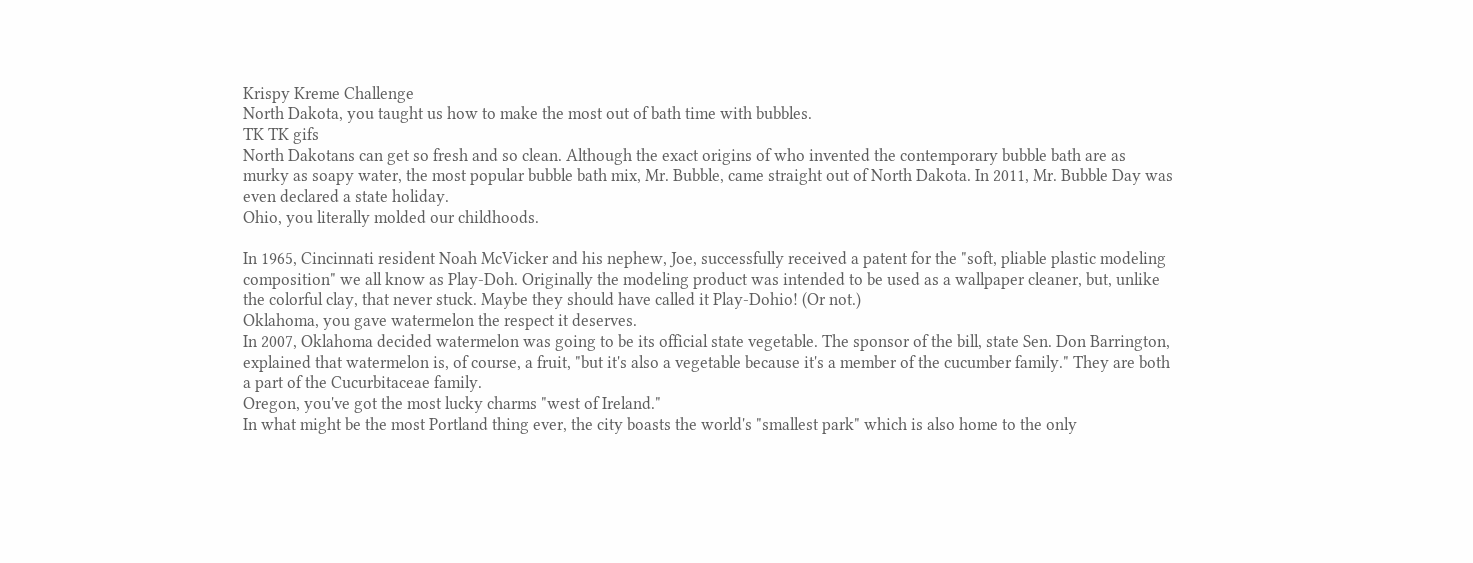Krispy Kreme Challenge
North Dakota, you taught us how to make the most out of bath time with bubbles.
TK TK gifs
North Dakotans can get so fresh and so clean. Although the exact origins of who invented the contemporary bubble bath are as murky as soapy water, the most popular bubble bath mix, Mr. Bubble, came straight out of North Dakota. In 2011, Mr. Bubble Day was even declared a state holiday.
Ohio, you literally molded our childhoods.

In 1965, Cincinnati resident Noah McVicker and his nephew, Joe, successfully received a patent for the "soft, pliable plastic modeling composition" we all know as Play-Doh. Originally the modeling product was intended to be used as a wallpaper cleaner, but, unlike the colorful clay, that never stuck. Maybe they should have called it Play-Dohio! (Or not.)
Oklahoma, you gave watermelon the respect it deserves.
In 2007, Oklahoma decided watermelon was going to be its official state vegetable. The sponsor of the bill, state Sen. Don Barrington, explained that watermelon is, of course, a fruit, "but it's also a vegetable because it's a member of the cucumber family." They are both a part of the Cucurbitaceae family.
Oregon, you've got the most lucky charms "west of Ireland."
In what might be the most Portland thing ever, the city boasts the world's "smallest park" which is also home to the only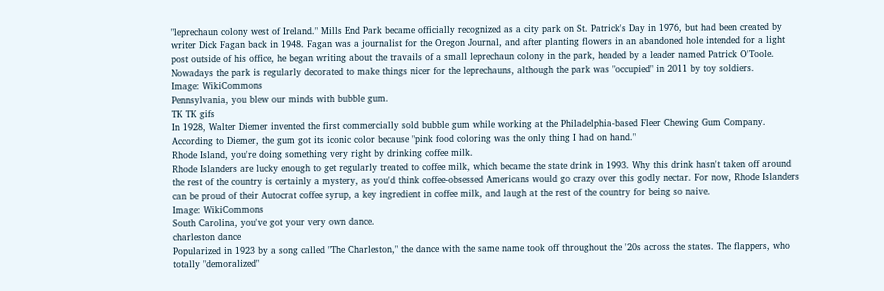"leprechaun colony west of Ireland." Mills End Park became officially recognized as a city park on St. Patrick's Day in 1976, but had been created by writer Dick Fagan back in 1948. Fagan was a journalist for the Oregon Journal, and after planting flowers in an abandoned hole intended for a light post outside of his office, he began writing about the travails of a small leprechaun colony in the park, headed by a leader named Patrick O'Toole. Nowadays the park is regularly decorated to make things nicer for the leprechauns, although the park was "occupied" in 2011 by toy soldiers.
Image: WikiCommons
Pennsylvania, you blew our minds with bubble gum.
TK TK gifs
In 1928, Walter Diemer invented the first commercially sold bubble gum while working at the Philadelphia-based Fleer Chewing Gum Company. According to Diemer, the gum got its iconic color because "pink food coloring was the only thing I had on hand."
Rhode Island, you're doing something very right by drinking coffee milk.
Rhode Islanders are lucky enough to get regularly treated to coffee milk, which became the state drink in 1993. Why this drink hasn't taken off around the rest of the country is certainly a mystery, as you'd think coffee-obsessed Americans would go crazy over this godly nectar. For now, Rhode Islanders can be proud of their Autocrat coffee syrup, a key ingredient in coffee milk, and laugh at the rest of the country for being so naive.
Image: WikiCommons
South Carolina, you've got your very own dance.
charleston dance
Popularized in 1923 by a song called "The Charleston," the dance with the same name took off throughout the '20s across the states. The flappers, who totally "demoralized"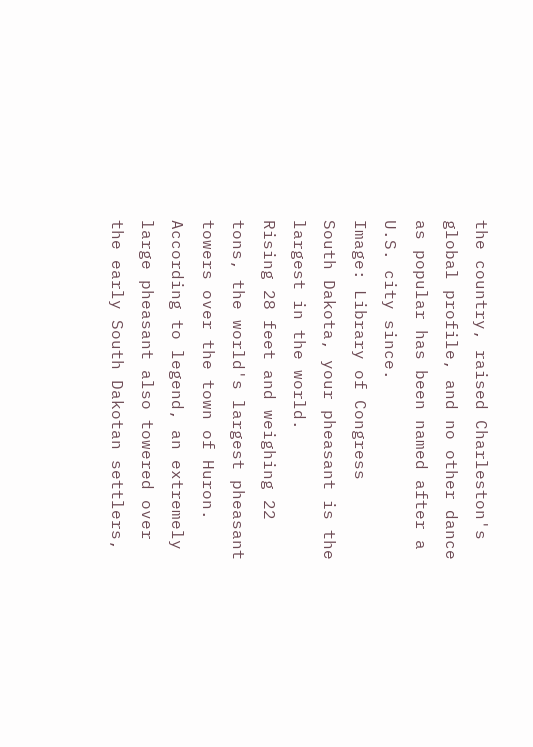the country, raised Charleston's global profile, and no other dance as popular has been named after a U.S. city since.
Image: Library of Congress
South Dakota, your pheasant is the largest in the world.
Rising 28 feet and weighing 22 tons, the world's largest pheasant towers over the town of Huron. According to legend, an extremely large pheasant also towered over the early South Dakotan settlers,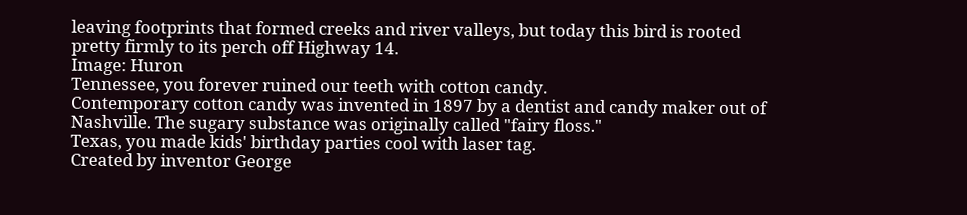leaving footprints that formed creeks and river valleys, but today this bird is rooted pretty firmly to its perch off Highway 14.
Image: Huron
Tennessee, you forever ruined our teeth with cotton candy.
Contemporary cotton candy was invented in 1897 by a dentist and candy maker out of Nashville. The sugary substance was originally called "fairy floss."
Texas, you made kids' birthday parties cool with laser tag.
Created by inventor George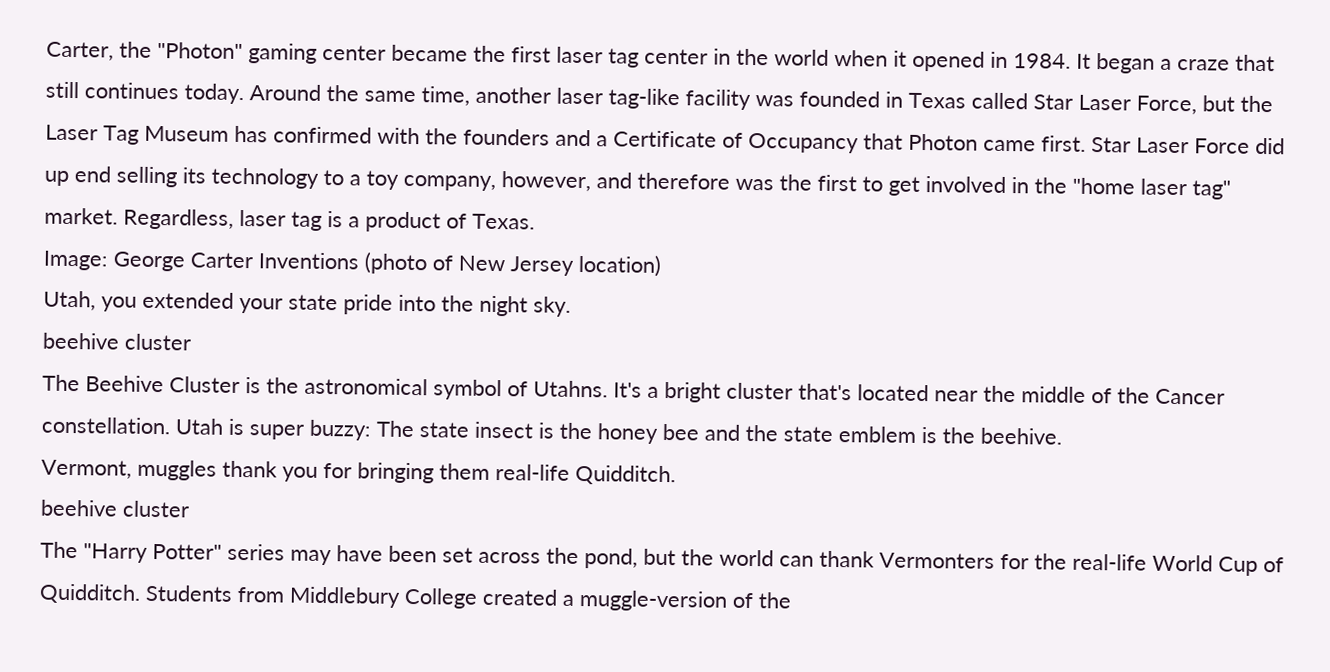Carter, the "Photon" gaming center became the first laser tag center in the world when it opened in 1984. It began a craze that still continues today. Around the same time, another laser tag-like facility was founded in Texas called Star Laser Force, but the Laser Tag Museum has confirmed with the founders and a Certificate of Occupancy that Photon came first. Star Laser Force did up end selling its technology to a toy company, however, and therefore was the first to get involved in the "home laser tag" market. Regardless, laser tag is a product of Texas.
Image: George Carter Inventions (photo of New Jersey location)
Utah, you extended your state pride into the night sky.
beehive cluster
The Beehive Cluster is the astronomical symbol of Utahns. It's a bright cluster that's located near the middle of the Cancer constellation. Utah is super buzzy: The state insect is the honey bee and the state emblem is the beehive.
Vermont, muggles thank you for bringing them real-life Quidditch.
beehive cluster
The "Harry Potter" series may have been set across the pond, but the world can thank Vermonters for the real-life World Cup of Quidditch. Students from Middlebury College created a muggle-version of the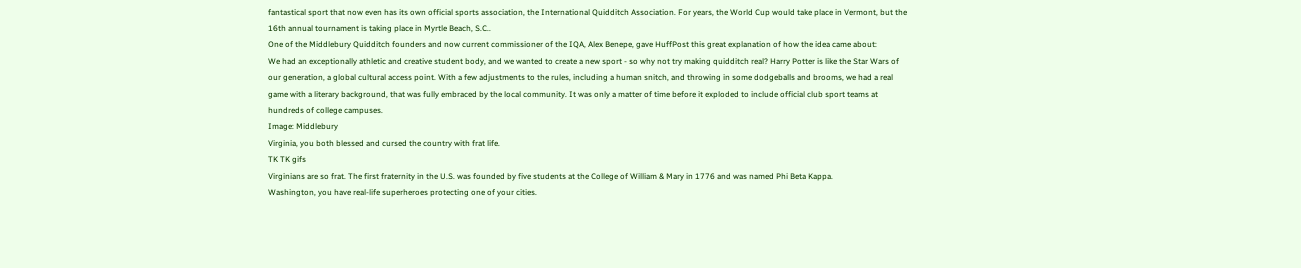fantastical sport that now even has its own official sports association, the International Quidditch Association. For years, the World Cup would take place in Vermont, but the 16th annual tournament is taking place in Myrtle Beach, S.C..
One of the Middlebury Quidditch founders and now current commissioner of the IQA, Alex Benepe, gave HuffPost this great explanation of how the idea came about:
We had an exceptionally athletic and creative student body, and we wanted to create a new sport - so why not try making quidditch real? Harry Potter is like the Star Wars of our generation, a global cultural access point. With a few adjustments to the rules, including a human snitch, and throwing in some dodgeballs and brooms, we had a real game with a literary background, that was fully embraced by the local community. It was only a matter of time before it exploded to include official club sport teams at hundreds of college campuses.
Image: Middlebury
Virginia, you both blessed and cursed the country with frat life.
TK TK gifs
Virginians are so frat. The first fraternity in the U.S. was founded by five students at the College of William & Mary in 1776 and was named Phi Beta Kappa.
Washington, you have real-life superheroes protecting one of your cities.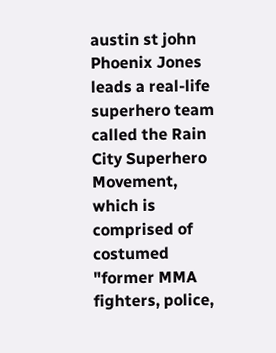austin st john
Phoenix Jones leads a real-life superhero team called the Rain City Superhero Movement, which is comprised of costumed "former MMA fighters, police,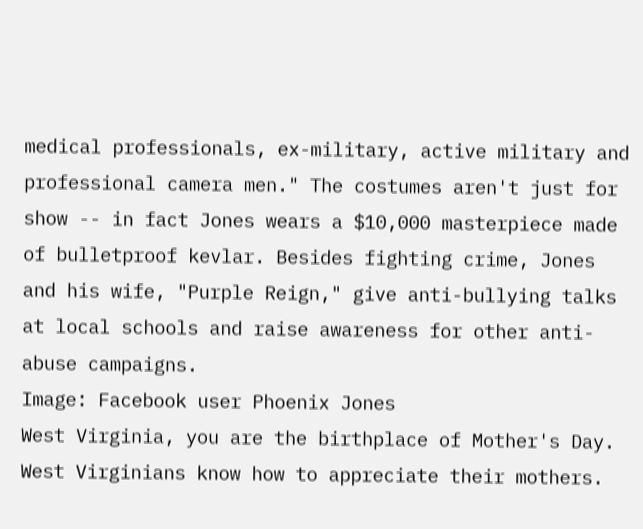medical professionals, ex-military, active military and professional camera men." The costumes aren't just for show -- in fact Jones wears a $10,000 masterpiece made of bulletproof kevlar. Besides fighting crime, Jones and his wife, "Purple Reign," give anti-bullying talks at local schools and raise awareness for other anti-abuse campaigns.
Image: Facebook user Phoenix Jones
West Virginia, you are the birthplace of Mother's Day.
West Virginians know how to appreciate their mothers.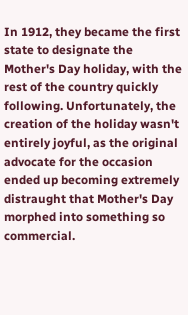In 1912, they became the first state to designate the Mother's Day holiday, with the rest of the country quickly following. Unfortunately, the creation of the holiday wasn't entirely joyful, as the original advocate for the occasion ended up becoming extremely distraught that Mother's Day morphed into something so commercial.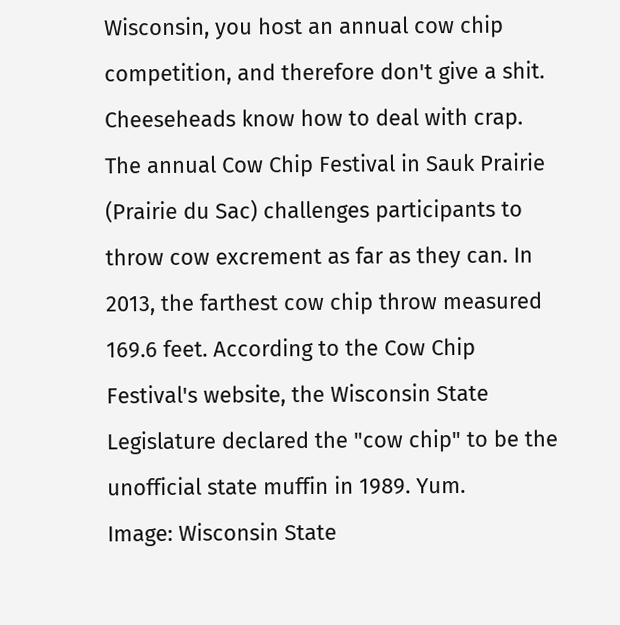Wisconsin, you host an annual cow chip competition, and therefore don't give a shit.
Cheeseheads know how to deal with crap. The annual Cow Chip Festival in Sauk Prairie (Prairie du Sac) challenges participants to throw cow excrement as far as they can. In 2013, the farthest cow chip throw measured 169.6 feet. According to the Cow Chip Festival's website, the Wisconsin State Legislature declared the "cow chip" to be the unofficial state muffin in 1989. Yum.
Image: Wisconsin State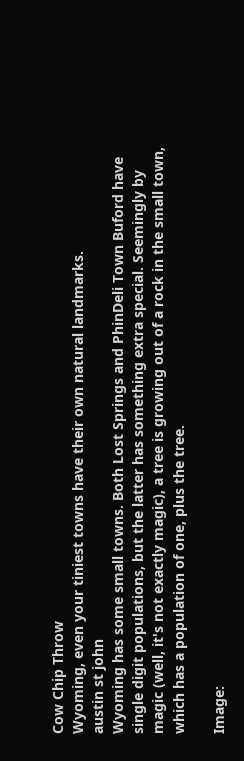Cow Chip Throw
Wyoming, even your tiniest towns have their own natural landmarks.
austin st john
Wyoming has some small towns. Both Lost Springs and PhinDeli Town Buford have single digit populations, but the latter has something extra special. Seemingly by magic (well, it's not exactly magic), a tree is growing out of a rock in the small town, which has a population of one, plus the tree.

Image: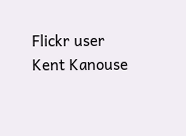Flickr user Kent Kanouse